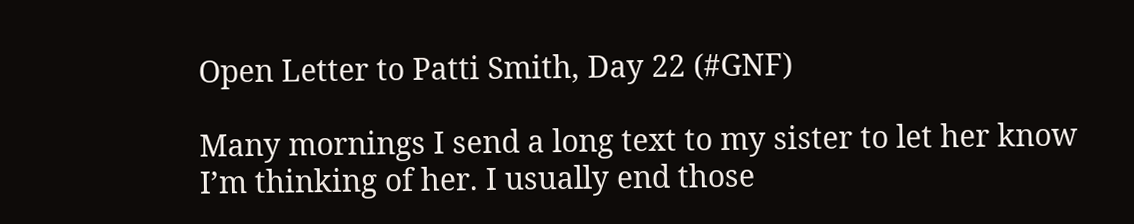Open Letter to Patti Smith, Day 22 (#GNF)

Many mornings I send a long text to my sister to let her know I’m thinking of her. I usually end those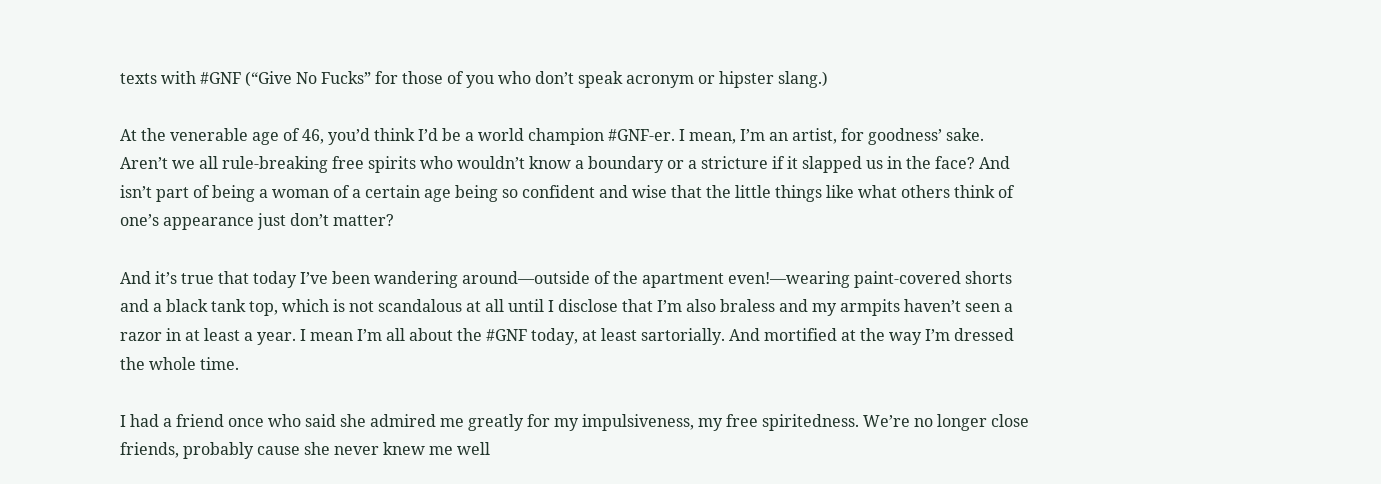texts with #GNF (“Give No Fucks” for those of you who don’t speak acronym or hipster slang.)

At the venerable age of 46, you’d think I’d be a world champion #GNF-er. I mean, I’m an artist, for goodness’ sake. Aren’t we all rule-breaking free spirits who wouldn’t know a boundary or a stricture if it slapped us in the face? And isn’t part of being a woman of a certain age being so confident and wise that the little things like what others think of one’s appearance just don’t matter?

And it’s true that today I’ve been wandering around—outside of the apartment even!—wearing paint-covered shorts and a black tank top, which is not scandalous at all until I disclose that I’m also braless and my armpits haven’t seen a razor in at least a year. I mean I’m all about the #GNF today, at least sartorially. And mortified at the way I’m dressed the whole time.

I had a friend once who said she admired me greatly for my impulsiveness, my free spiritedness. We’re no longer close friends, probably cause she never knew me well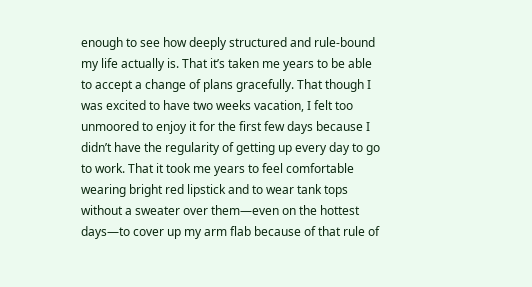enough to see how deeply structured and rule-bound my life actually is. That it’s taken me years to be able to accept a change of plans gracefully. That though I was excited to have two weeks vacation, I felt too unmoored to enjoy it for the first few days because I didn’t have the regularity of getting up every day to go to work. That it took me years to feel comfortable wearing bright red lipstick and to wear tank tops without a sweater over them—even on the hottest days—to cover up my arm flab because of that rule of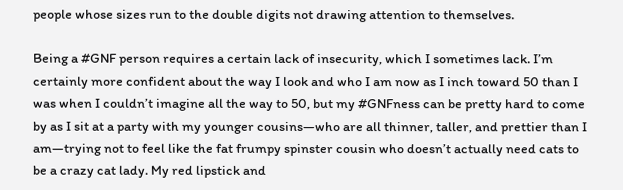people whose sizes run to the double digits not drawing attention to themselves.

Being a #GNF person requires a certain lack of insecurity, which I sometimes lack. I’m certainly more confident about the way I look and who I am now as I inch toward 50 than I was when I couldn’t imagine all the way to 50, but my #GNFness can be pretty hard to come by as I sit at a party with my younger cousins—who are all thinner, taller, and prettier than I am—trying not to feel like the fat frumpy spinster cousin who doesn’t actually need cats to be a crazy cat lady. My red lipstick and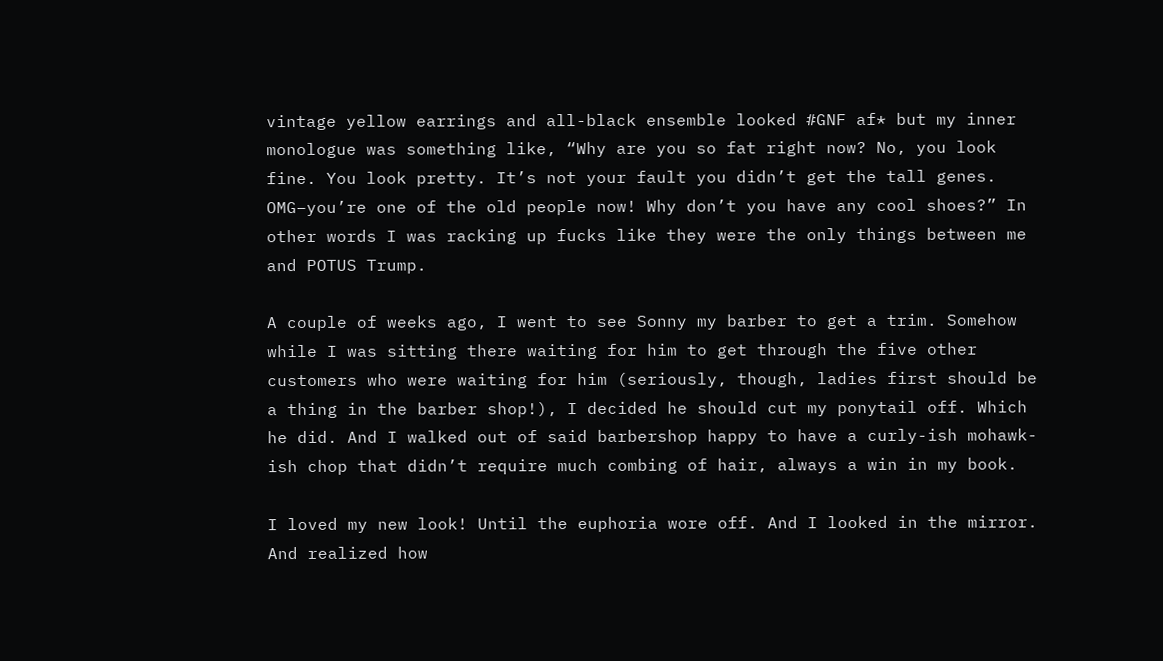vintage yellow earrings and all-black ensemble looked #GNF af* but my inner monologue was something like, “Why are you so fat right now? No, you look fine. You look pretty. It’s not your fault you didn’t get the tall genes. OMG–you’re one of the old people now! Why don’t you have any cool shoes?” In other words I was racking up fucks like they were the only things between me and POTUS Trump.

A couple of weeks ago, I went to see Sonny my barber to get a trim. Somehow while I was sitting there waiting for him to get through the five other customers who were waiting for him (seriously, though, ladies first should be a thing in the barber shop!), I decided he should cut my ponytail off. Which he did. And I walked out of said barbershop happy to have a curly-ish mohawk-ish chop that didn’t require much combing of hair, always a win in my book.

I loved my new look! Until the euphoria wore off. And I looked in the mirror. And realized how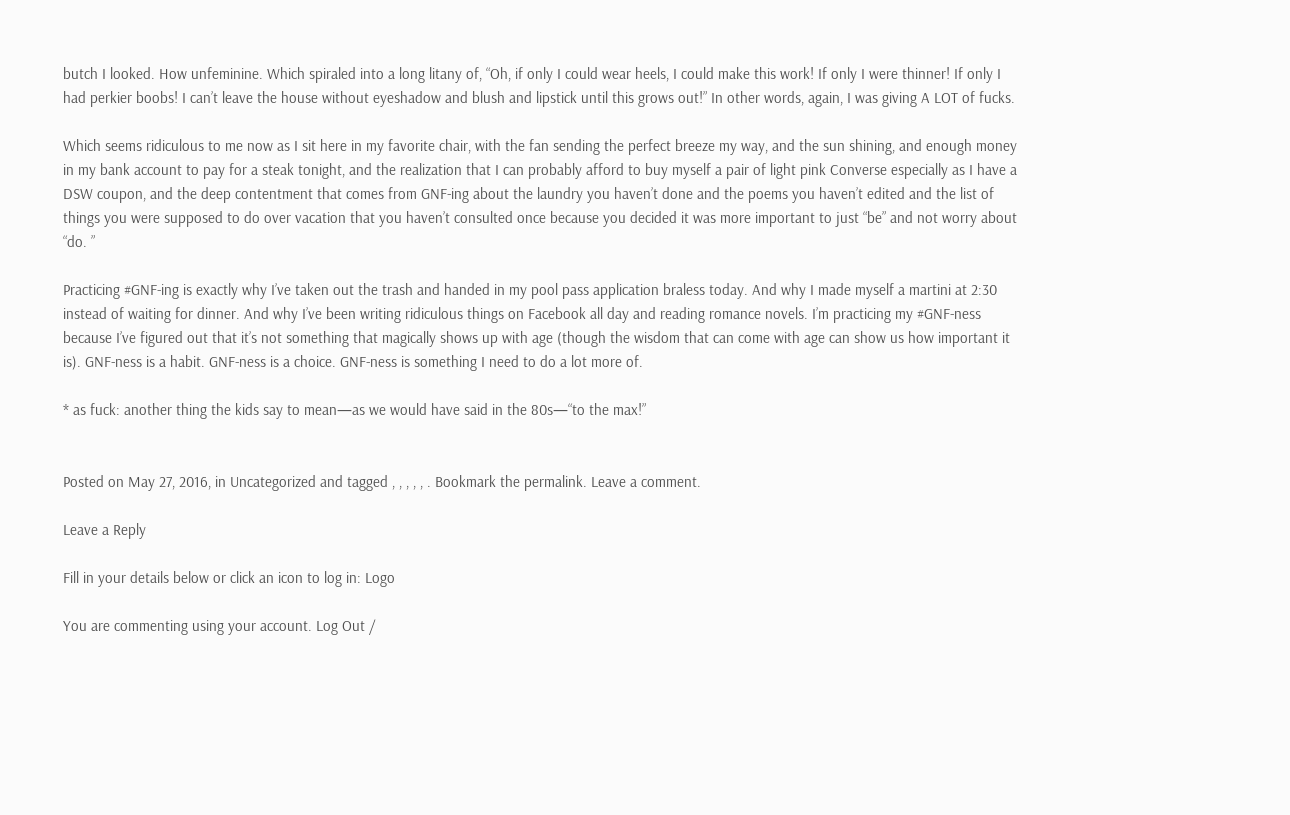butch I looked. How unfeminine. Which spiraled into a long litany of, “Oh, if only I could wear heels, I could make this work! If only I were thinner! If only I had perkier boobs! I can’t leave the house without eyeshadow and blush and lipstick until this grows out!” In other words, again, I was giving A LOT of fucks.

Which seems ridiculous to me now as I sit here in my favorite chair, with the fan sending the perfect breeze my way, and the sun shining, and enough money in my bank account to pay for a steak tonight, and the realization that I can probably afford to buy myself a pair of light pink Converse especially as I have a DSW coupon, and the deep contentment that comes from GNF-ing about the laundry you haven’t done and the poems you haven’t edited and the list of things you were supposed to do over vacation that you haven’t consulted once because you decided it was more important to just “be” and not worry about “do. ”

Practicing #GNF-ing is exactly why I’ve taken out the trash and handed in my pool pass application braless today. And why I made myself a martini at 2:30 instead of waiting for dinner. And why I’ve been writing ridiculous things on Facebook all day and reading romance novels. I’m practicing my #GNF-ness because I’ve figured out that it’s not something that magically shows up with age (though the wisdom that can come with age can show us how important it is). GNF-ness is a habit. GNF-ness is a choice. GNF-ness is something I need to do a lot more of.

* as fuck: another thing the kids say to mean—as we would have said in the 80s—“to the max!”


Posted on May 27, 2016, in Uncategorized and tagged , , , , , . Bookmark the permalink. Leave a comment.

Leave a Reply

Fill in your details below or click an icon to log in: Logo

You are commenting using your account. Log Out /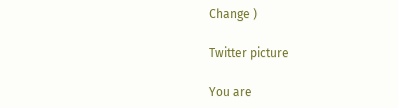Change )

Twitter picture

You are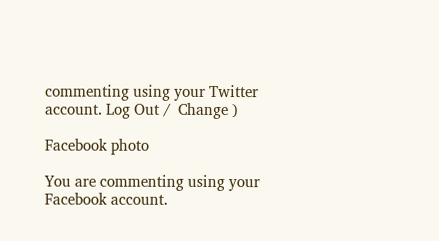commenting using your Twitter account. Log Out /  Change )

Facebook photo

You are commenting using your Facebook account.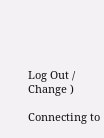Log Out /  Change )

Connecting to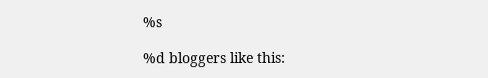%s

%d bloggers like this: